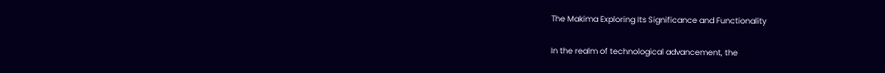The Makima Exploring Its Significance and Functionality

In the realm of technological advancement, the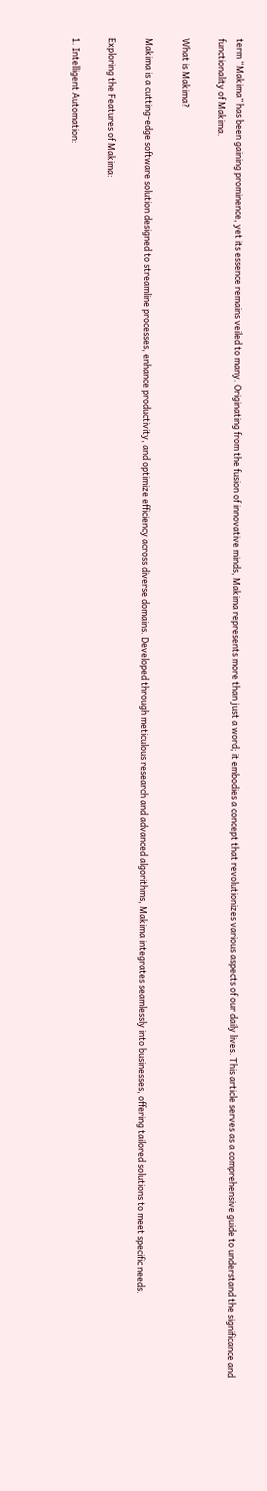term “Makima” has been gaining prominence, yet its essence remains veiled to many. Originating from the fusion of innovative minds, Makima represents more than just a word; it embodies a concept that revolutionizes various aspects of our daily lives. This article serves as a comprehensive guide to understand the significance and functionality of Makima.

What is Makima?

Makima is a cutting-edge software solution designed to streamline processes, enhance productivity, and optimize efficiency across diverse domains. Developed through meticulous research and advanced algorithms, Makima integrates seamlessly into businesses, offering tailored solutions to meet specific needs.

Exploring the Features of Makima:

1. Intelligent Automation: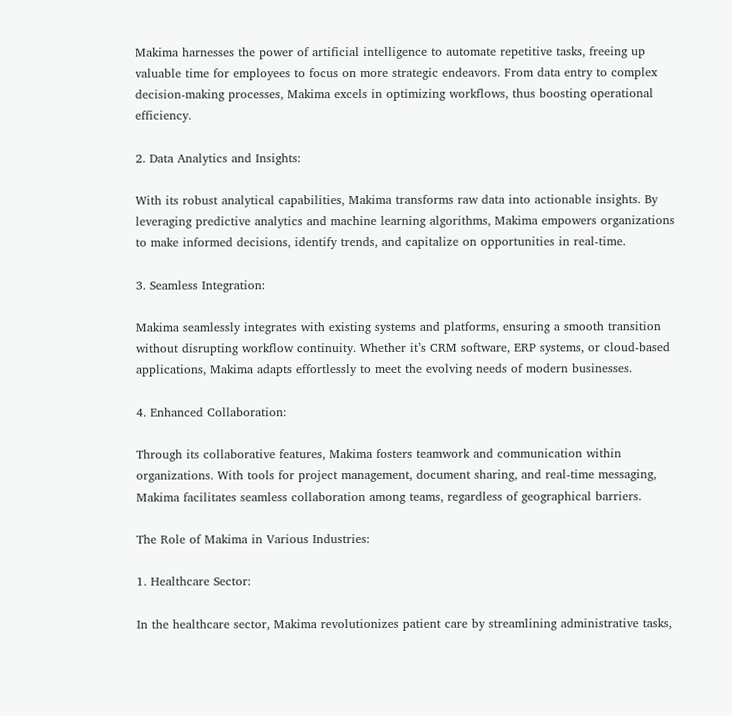Makima harnesses the power of artificial intelligence to automate repetitive tasks, freeing up valuable time for employees to focus on more strategic endeavors. From data entry to complex decision-making processes, Makima excels in optimizing workflows, thus boosting operational efficiency.

2. Data Analytics and Insights:

With its robust analytical capabilities, Makima transforms raw data into actionable insights. By leveraging predictive analytics and machine learning algorithms, Makima empowers organizations to make informed decisions, identify trends, and capitalize on opportunities in real-time.

3. Seamless Integration:

Makima seamlessly integrates with existing systems and platforms, ensuring a smooth transition without disrupting workflow continuity. Whether it’s CRM software, ERP systems, or cloud-based applications, Makima adapts effortlessly to meet the evolving needs of modern businesses.

4. Enhanced Collaboration:

Through its collaborative features, Makima fosters teamwork and communication within organizations. With tools for project management, document sharing, and real-time messaging, Makima facilitates seamless collaboration among teams, regardless of geographical barriers.

The Role of Makima in Various Industries:

1. Healthcare Sector:

In the healthcare sector, Makima revolutionizes patient care by streamlining administrative tasks,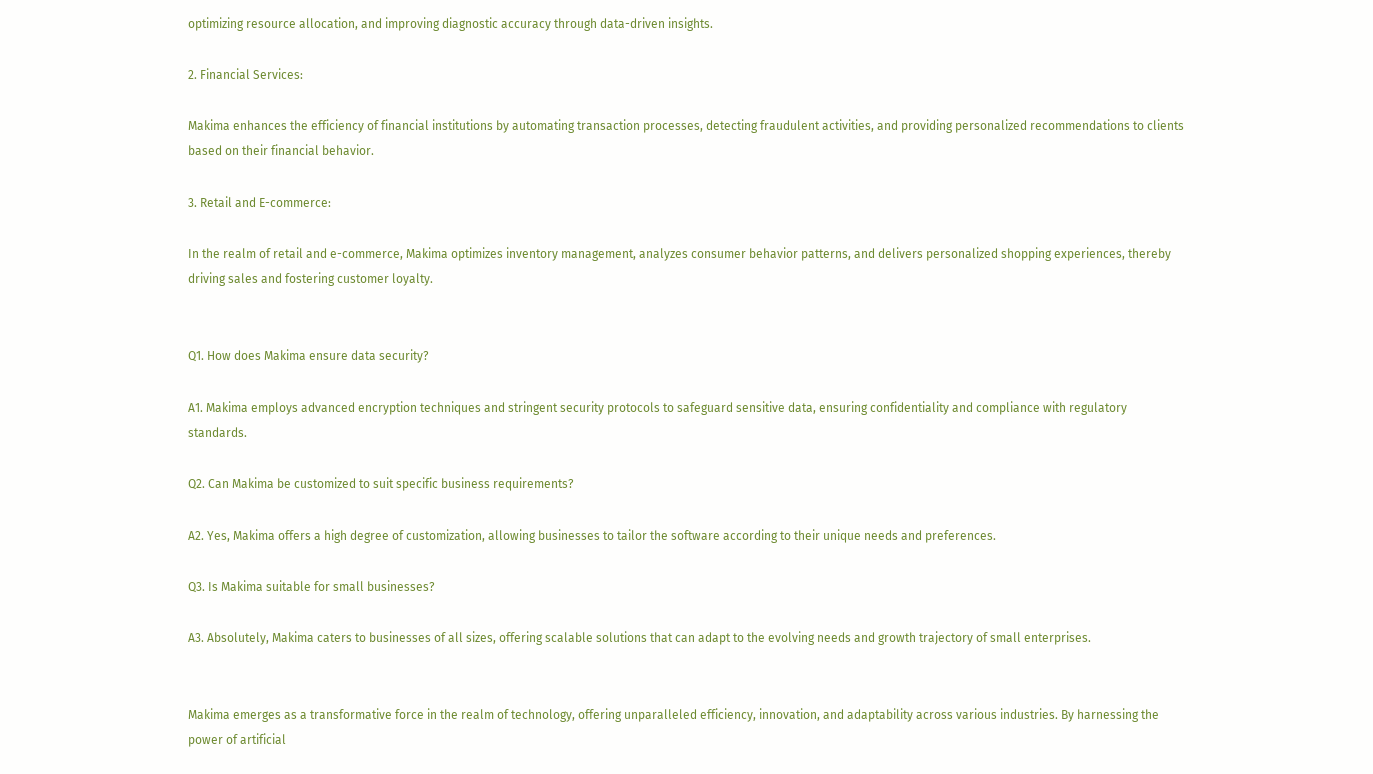optimizing resource allocation, and improving diagnostic accuracy through data-driven insights.

2. Financial Services:

Makima enhances the efficiency of financial institutions by automating transaction processes, detecting fraudulent activities, and providing personalized recommendations to clients based on their financial behavior.

3. Retail and E-commerce:

In the realm of retail and e-commerce, Makima optimizes inventory management, analyzes consumer behavior patterns, and delivers personalized shopping experiences, thereby driving sales and fostering customer loyalty.


Q1. How does Makima ensure data security?

A1. Makima employs advanced encryption techniques and stringent security protocols to safeguard sensitive data, ensuring confidentiality and compliance with regulatory standards.

Q2. Can Makima be customized to suit specific business requirements?

A2. Yes, Makima offers a high degree of customization, allowing businesses to tailor the software according to their unique needs and preferences.

Q3. Is Makima suitable for small businesses?

A3. Absolutely, Makima caters to businesses of all sizes, offering scalable solutions that can adapt to the evolving needs and growth trajectory of small enterprises.


Makima emerges as a transformative force in the realm of technology, offering unparalleled efficiency, innovation, and adaptability across various industries. By harnessing the power of artificial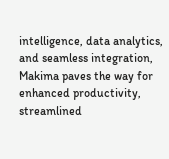intelligence, data analytics, and seamless integration, Makima paves the way for enhanced productivity, streamlined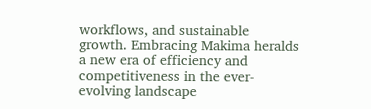workflows, and sustainable growth. Embracing Makima heralds a new era of efficiency and competitiveness in the ever-evolving landscape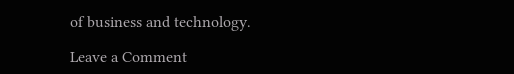of business and technology.

Leave a Comment